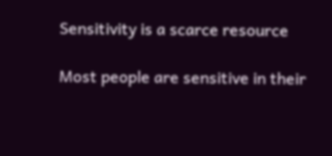Sensitivity is a scarce resource

Most people are sensitive in their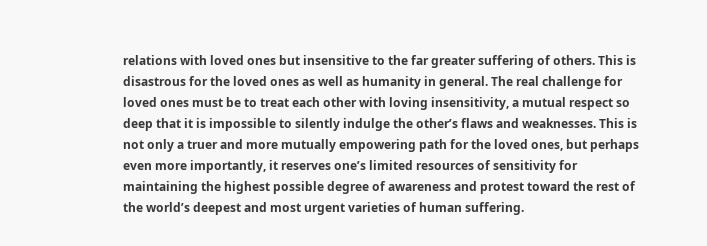relations with loved ones but insensitive to the far greater suffering of others. This is disastrous for the loved ones as well as humanity in general. The real challenge for loved ones must be to treat each other with loving insensitivity, a mutual respect so deep that it is impossible to silently indulge the other’s flaws and weaknesses. This is not only a truer and more mutually empowering path for the loved ones, but perhaps even more importantly, it reserves one’s limited resources of sensitivity for maintaining the highest possible degree of awareness and protest toward the rest of the world’s deepest and most urgent varieties of human suffering.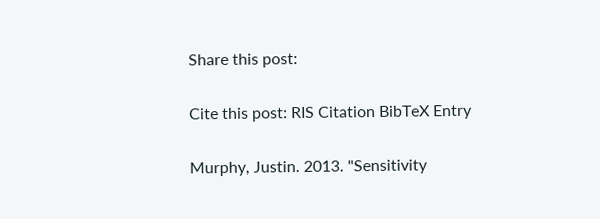Share this post:

Cite this post: RIS Citation BibTeX Entry

Murphy, Justin. 2013. "Sensitivity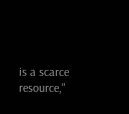is a scarce resource,"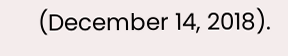(December 14, 2018).